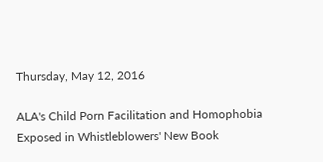Thursday, May 12, 2016

ALA's Child Porn Facilitation and Homophobia Exposed in Whistleblowers' New Book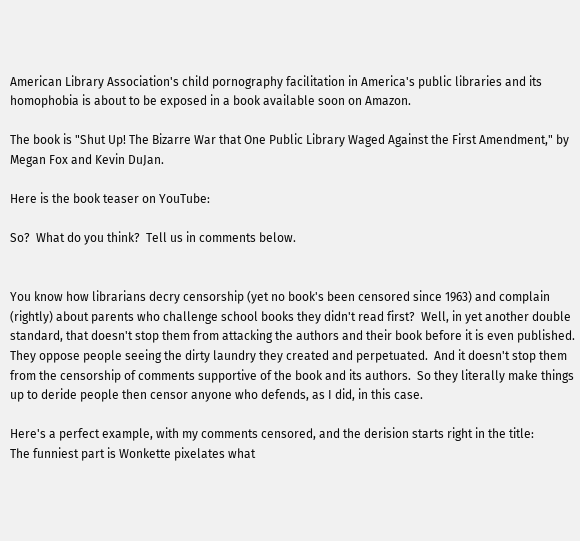American Library Association's child pornography facilitation in America's public libraries and its homophobia is about to be exposed in a book available soon on Amazon.

The book is "Shut Up! The Bizarre War that One Public Library Waged Against the First Amendment," by Megan Fox and Kevin DuJan.

Here is the book teaser on YouTube:

So?  What do you think?  Tell us in comments below.


You know how librarians decry censorship (yet no book's been censored since 1963) and complain (rightly) about parents who challenge school books they didn't read first?  Well, in yet another double standard, that doesn't stop them from attacking the authors and their book before it is even published.  They oppose people seeing the dirty laundry they created and perpetuated.  And it doesn't stop them from the censorship of comments supportive of the book and its authors.  So they literally make things up to deride people then censor anyone who defends, as I did, in this case.

Here's a perfect example, with my comments censored, and the derision starts right in the title:
The funniest part is Wonkette pixelates what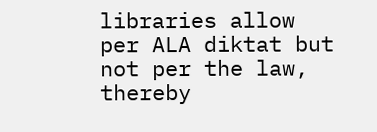libraries allow per ALA diktat but not per the law, thereby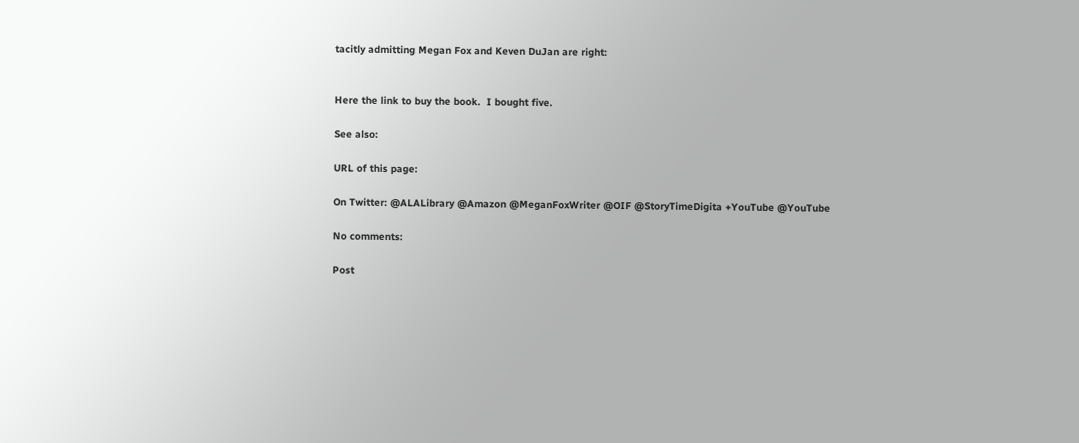tacitly admitting Megan Fox and Keven DuJan are right:


Here the link to buy the book.  I bought five.

See also:

URL of this page:

On Twitter: @ALALibrary @Amazon @MeganFoxWriter @OIF @StoryTimeDigita +YouTube @YouTube

No comments:

Post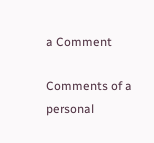a Comment

Comments of a personal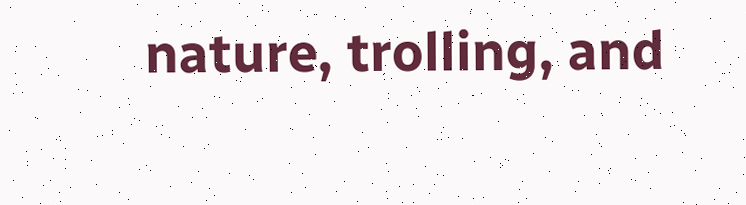nature, trolling, and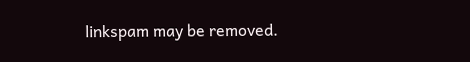linkspam may be removed.